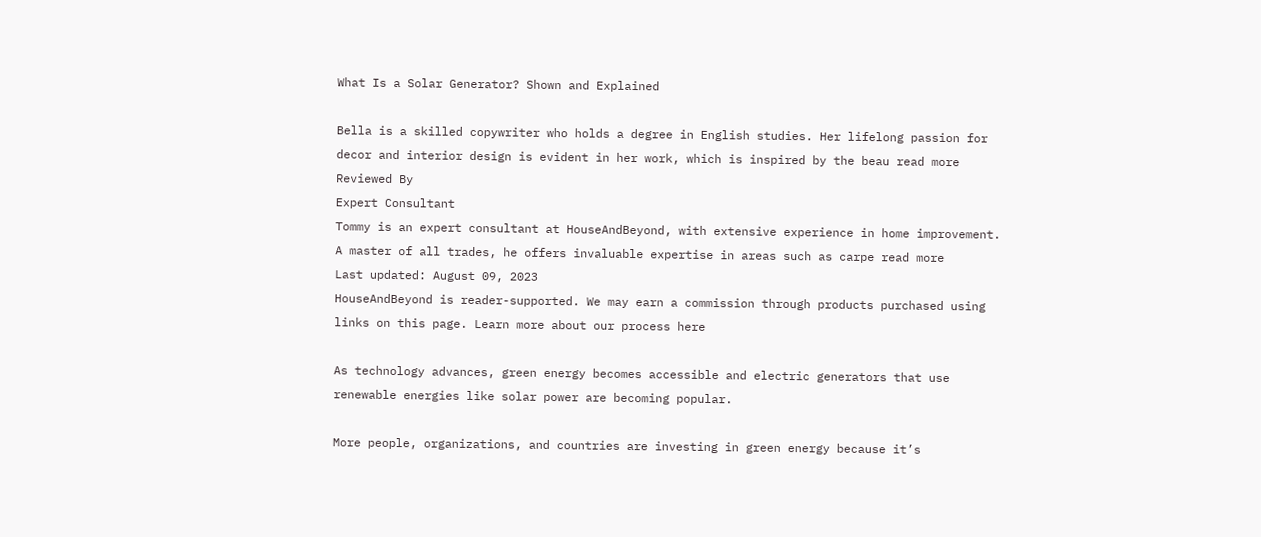What Is a Solar Generator? Shown and Explained

Bella is a skilled copywriter who holds a degree in English studies. Her lifelong passion for decor and interior design is evident in her work, which is inspired by the beau read more
Reviewed By
Expert Consultant
Tommy is an expert consultant at HouseAndBeyond, with extensive experience in home improvement. A master of all trades, he offers invaluable expertise in areas such as carpe read more
Last updated: August 09, 2023
HouseAndBeyond is reader-supported. We may earn a commission through products purchased using links on this page. Learn more about our process here

As technology advances, green energy becomes accessible and electric generators that use renewable energies like solar power are becoming popular.

More people, organizations, and countries are investing in green energy because it’s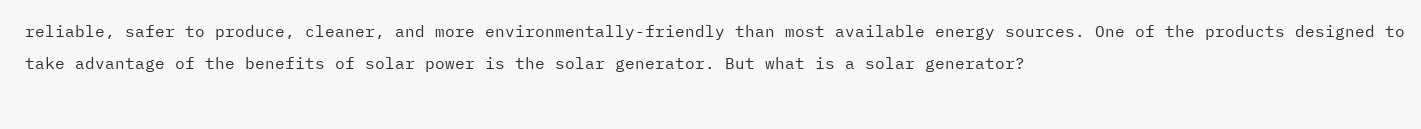reliable, safer to produce, cleaner, and more environmentally-friendly than most available energy sources. One of the products designed to take advantage of the benefits of solar power is the solar generator. But what is a solar generator?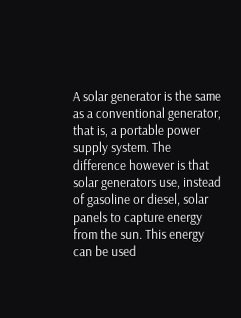A solar generator is the same as a conventional generator, that is, a portable power supply system. The difference however is that solar generators use, instead of gasoline or diesel, solar panels to capture energy from the sun. This energy can be used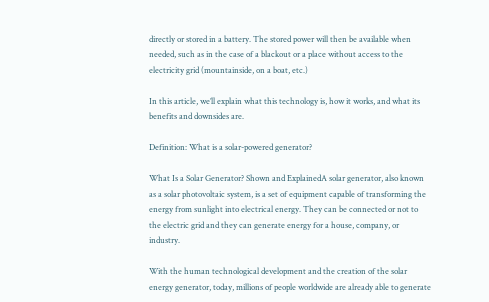directly or stored in a battery. The stored power will then be available when needed, such as in the case of a blackout or a place without access to the electricity grid (mountainside, on a boat, etc.)

In this article, we’ll explain what this technology is, how it works, and what its benefits and downsides are.

Definition: What is a solar-powered generator?

What Is a Solar Generator? Shown and ExplainedA solar generator, also known as a solar photovoltaic system, is a set of equipment capable of transforming the energy from sunlight into electrical energy. They can be connected or not to the electric grid and they can generate energy for a house, company, or industry.

With the human technological development and the creation of the solar energy generator, today, millions of people worldwide are already able to generate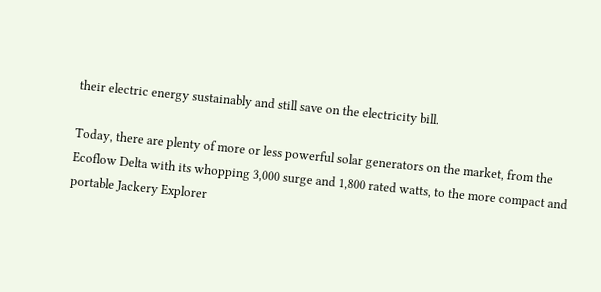their electric energy sustainably and still save on the electricity bill.

Today, there are plenty of more or less powerful solar generators on the market, from the Ecoflow Delta with its whopping 3,000 surge and 1,800 rated watts, to the more compact and portable Jackery Explorer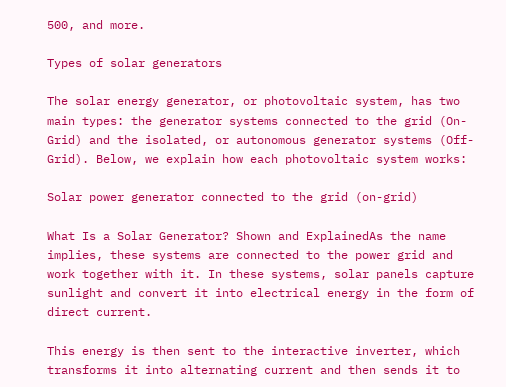500, and more.

Types of solar generators

The solar energy generator, or photovoltaic system, has two main types: the generator systems connected to the grid (On-Grid) and the isolated, or autonomous generator systems (Off-Grid). Below, we explain how each photovoltaic system works:

Solar power generator connected to the grid (on-grid)

What Is a Solar Generator? Shown and ExplainedAs the name implies, these systems are connected to the power grid and work together with it. In these systems, solar panels capture sunlight and convert it into electrical energy in the form of direct current.

This energy is then sent to the interactive inverter, which transforms it into alternating current and then sends it to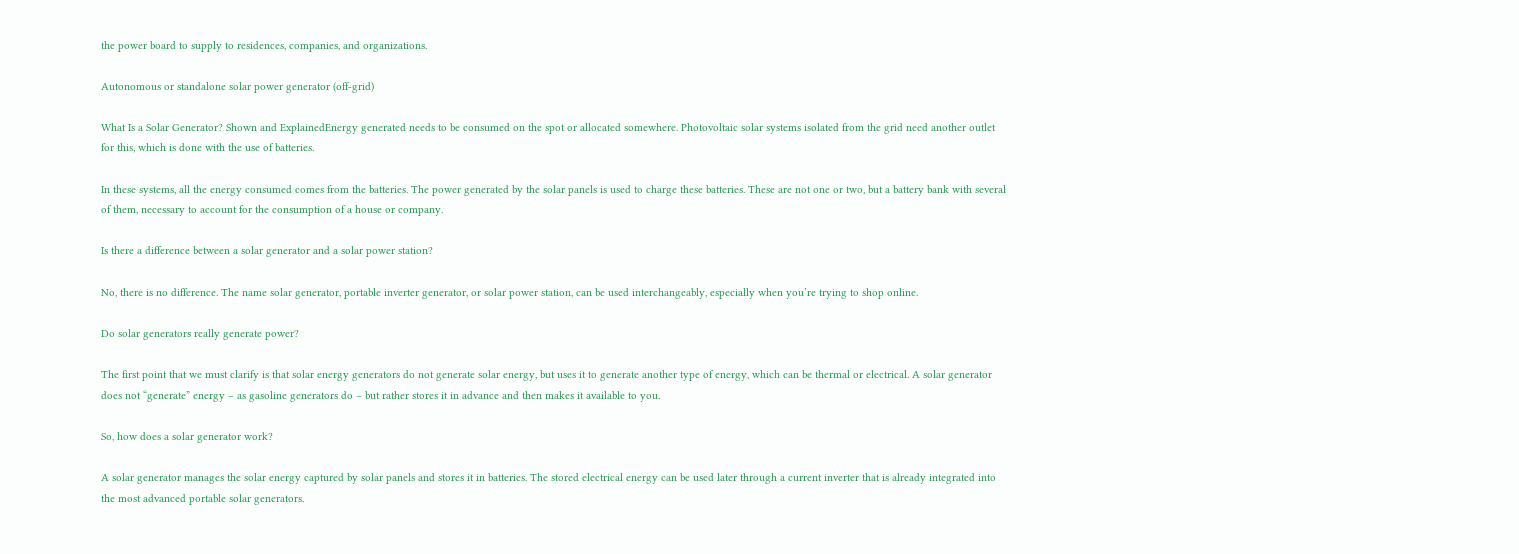the power board to supply to residences, companies, and organizations.

Autonomous or standalone solar power generator (off-grid)

What Is a Solar Generator? Shown and ExplainedEnergy generated needs to be consumed on the spot or allocated somewhere. Photovoltaic solar systems isolated from the grid need another outlet for this, which is done with the use of batteries.

In these systems, all the energy consumed comes from the batteries. The power generated by the solar panels is used to charge these batteries. These are not one or two, but a battery bank with several of them, necessary to account for the consumption of a house or company.

Is there a difference between a solar generator and a solar power station?

No, there is no difference. The name solar generator, portable inverter generator, or solar power station, can be used interchangeably, especially when you’re trying to shop online.

Do solar generators really generate power?

The first point that we must clarify is that solar energy generators do not generate solar energy, but uses it to generate another type of energy, which can be thermal or electrical. A solar generator does not “generate” energy – as gasoline generators do – but rather stores it in advance and then makes it available to you.

So, how does a solar generator work?

A solar generator manages the solar energy captured by solar panels and stores it in batteries. The stored electrical energy can be used later through a current inverter that is already integrated into the most advanced portable solar generators.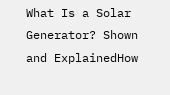What Is a Solar Generator? Shown and ExplainedHow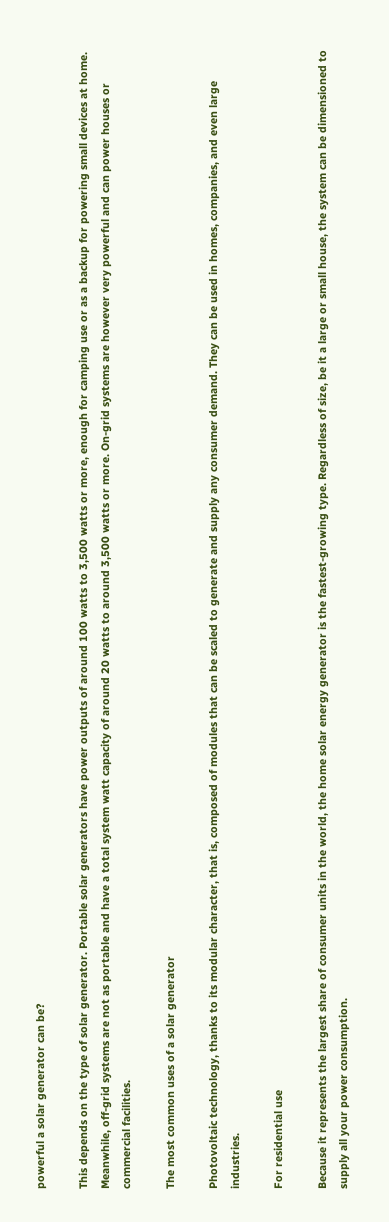powerful a solar generator can be?

This depends on the type of solar generator. Portable solar generators have power outputs of around 100 watts to 3,500 watts or more, enough for camping use or as a backup for powering small devices at home. Meanwhile, off-grid systems are not as portable and have a total system watt capacity of around 20 watts to around 3,500 watts or more. On-grid systems are however very powerful and can power houses or commercial facilities.

The most common uses of a solar generator

Photovoltaic technology, thanks to its modular character, that is, composed of modules that can be scaled to generate and supply any consumer demand. They can be used in homes, companies, and even large industries.

For residential use

Because it represents the largest share of consumer units in the world, the home solar energy generator is the fastest-growing type. Regardless of size, be it a large or small house, the system can be dimensioned to supply all your power consumption.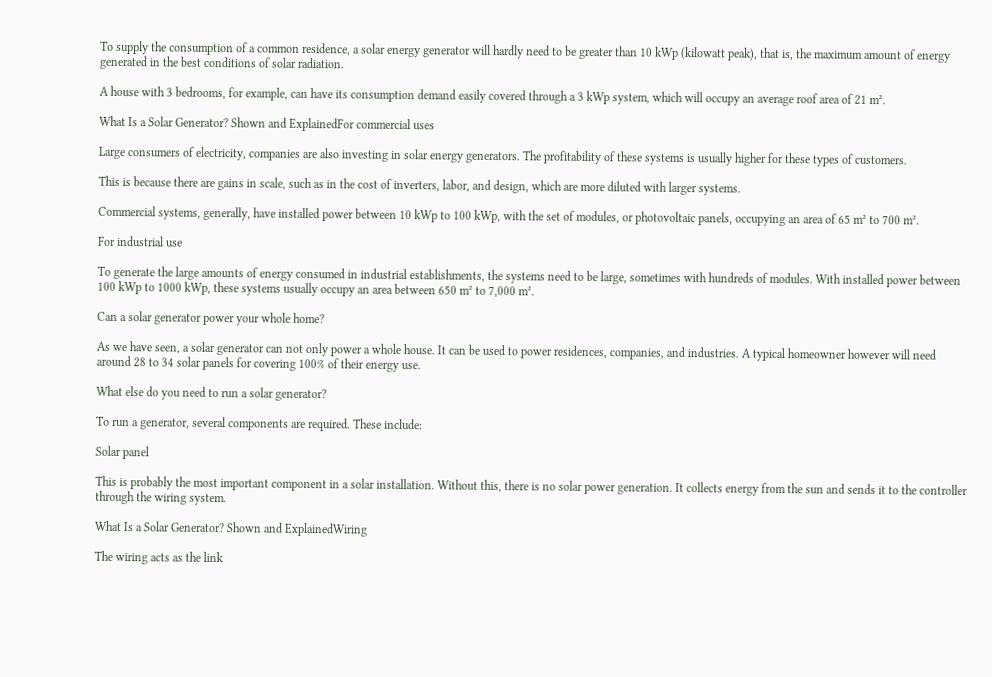To supply the consumption of a common residence, a solar energy generator will hardly need to be greater than 10 kWp (kilowatt peak), that is, the maximum amount of energy generated in the best conditions of solar radiation.

A house with 3 bedrooms, for example, can have its consumption demand easily covered through a 3 kWp system, which will occupy an average roof area of 21 m².

What Is a Solar Generator? Shown and ExplainedFor commercial uses

Large consumers of electricity, companies are also investing in solar energy generators. The profitability of these systems is usually higher for these types of customers.

This is because there are gains in scale, such as in the cost of inverters, labor, and design, which are more diluted with larger systems.

Commercial systems, generally, have installed power between 10 kWp to 100 kWp, with the set of modules, or photovoltaic panels, occupying an area of 65 m² to 700 m².

For industrial use

To generate the large amounts of energy consumed in industrial establishments, the systems need to be large, sometimes with hundreds of modules. With installed power between 100 kWp to 1000 kWp, these systems usually occupy an area between 650 m² to 7,000 m².

Can a solar generator power your whole home?

As we have seen, a solar generator can not only power a whole house. It can be used to power residences, companies, and industries. A typical homeowner however will need around 28 to 34 solar panels for covering 100% of their energy use.

What else do you need to run a solar generator?

To run a generator, several components are required. These include:

Solar panel

This is probably the most important component in a solar installation. Without this, there is no solar power generation. It collects energy from the sun and sends it to the controller through the wiring system.

What Is a Solar Generator? Shown and ExplainedWiring

The wiring acts as the link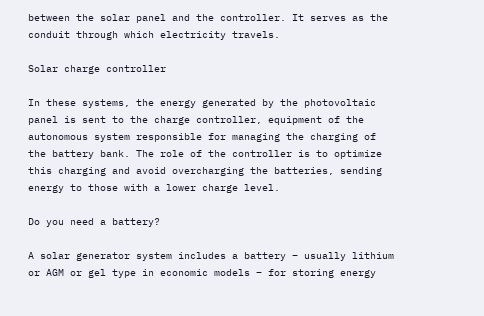between the solar panel and the controller. It serves as the conduit through which electricity travels.

Solar charge controller

In these systems, the energy generated by the photovoltaic panel is sent to the charge controller, equipment of the autonomous system responsible for managing the charging of the battery bank. The role of the controller is to optimize this charging and avoid overcharging the batteries, sending energy to those with a lower charge level.

Do you need a battery?

A solar generator system includes a battery – usually lithium or AGM or gel type in economic models – for storing energy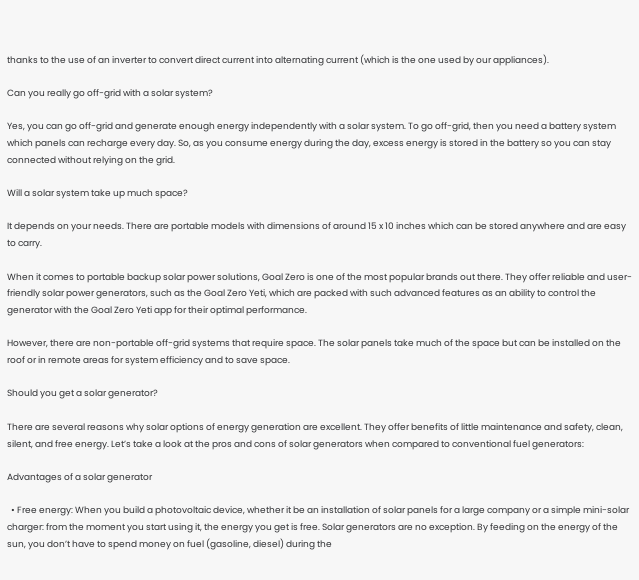thanks to the use of an inverter to convert direct current into alternating current (which is the one used by our appliances).

Can you really go off-grid with a solar system?

Yes, you can go off-grid and generate enough energy independently with a solar system. To go off-grid, then you need a battery system which panels can recharge every day. So, as you consume energy during the day, excess energy is stored in the battery so you can stay connected without relying on the grid.

Will a solar system take up much space?

It depends on your needs. There are portable models with dimensions of around 15 x 10 inches which can be stored anywhere and are easy to carry.

When it comes to portable backup solar power solutions, Goal Zero is one of the most popular brands out there. They offer reliable and user-friendly solar power generators, such as the Goal Zero Yeti, which are packed with such advanced features as an ability to control the generator with the Goal Zero Yeti app for their optimal performance.

However, there are non-portable off-grid systems that require space. The solar panels take much of the space but can be installed on the roof or in remote areas for system efficiency and to save space.

Should you get a solar generator?

There are several reasons why solar options of energy generation are excellent. They offer benefits of little maintenance and safety, clean, silent, and free energy. Let’s take a look at the pros and cons of solar generators when compared to conventional fuel generators:

Advantages of a solar generator

  • Free energy: When you build a photovoltaic device, whether it be an installation of solar panels for a large company or a simple mini-solar charger: from the moment you start using it, the energy you get is free. Solar generators are no exception. By feeding on the energy of the sun, you don’t have to spend money on fuel (gasoline, diesel) during the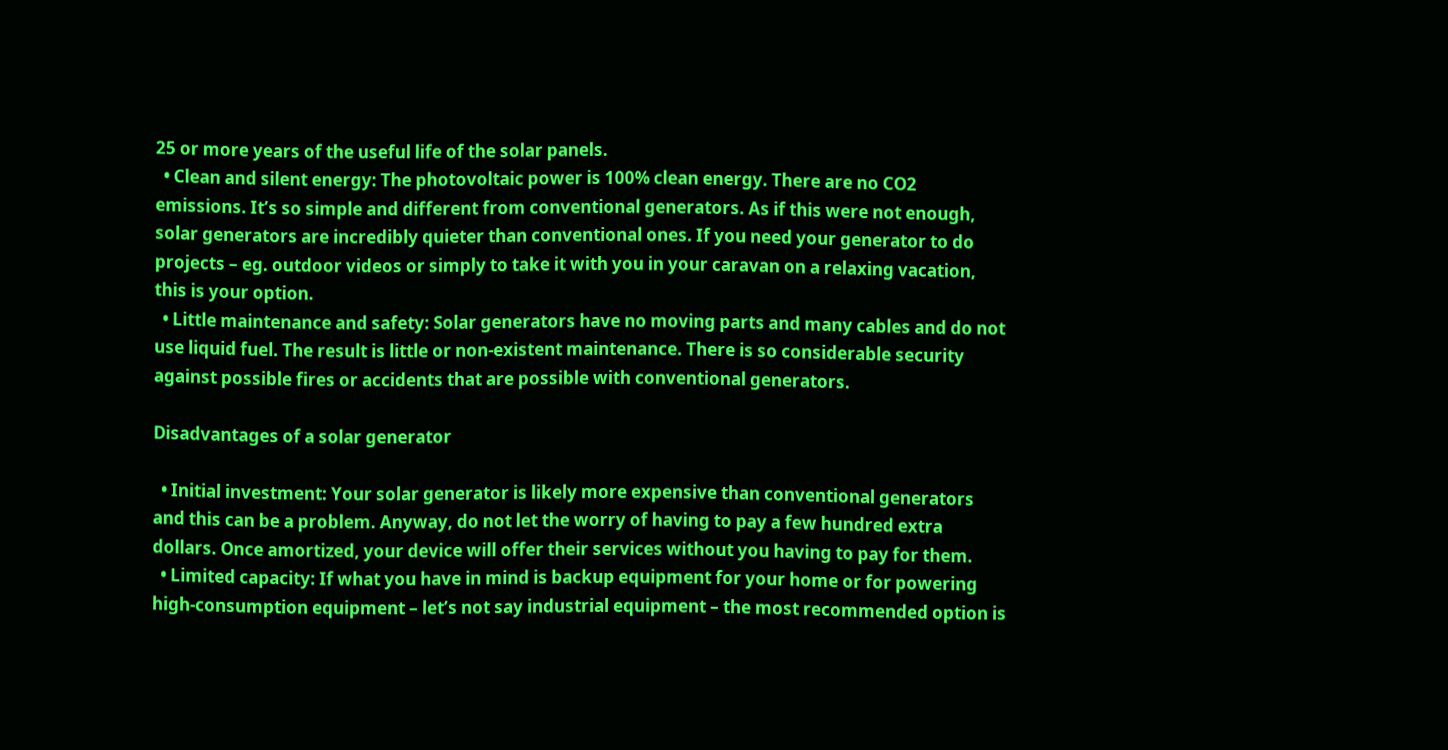25 or more years of the useful life of the solar panels.
  • Clean and silent energy: The photovoltaic power is 100% clean energy. There are no CO2 emissions. It’s so simple and different from conventional generators. As if this were not enough, solar generators are incredibly quieter than conventional ones. If you need your generator to do projects – eg. outdoor videos or simply to take it with you in your caravan on a relaxing vacation, this is your option.
  • Little maintenance and safety: Solar generators have no moving parts and many cables and do not use liquid fuel. The result is little or non-existent maintenance. There is so considerable security against possible fires or accidents that are possible with conventional generators.

Disadvantages of a solar generator

  • Initial investment: Your solar generator is likely more expensive than conventional generators and this can be a problem. Anyway, do not let the worry of having to pay a few hundred extra dollars. Once amortized, your device will offer their services without you having to pay for them.
  • Limited capacity: If what you have in mind is backup equipment for your home or for powering high-consumption equipment – let’s not say industrial equipment – the most recommended option is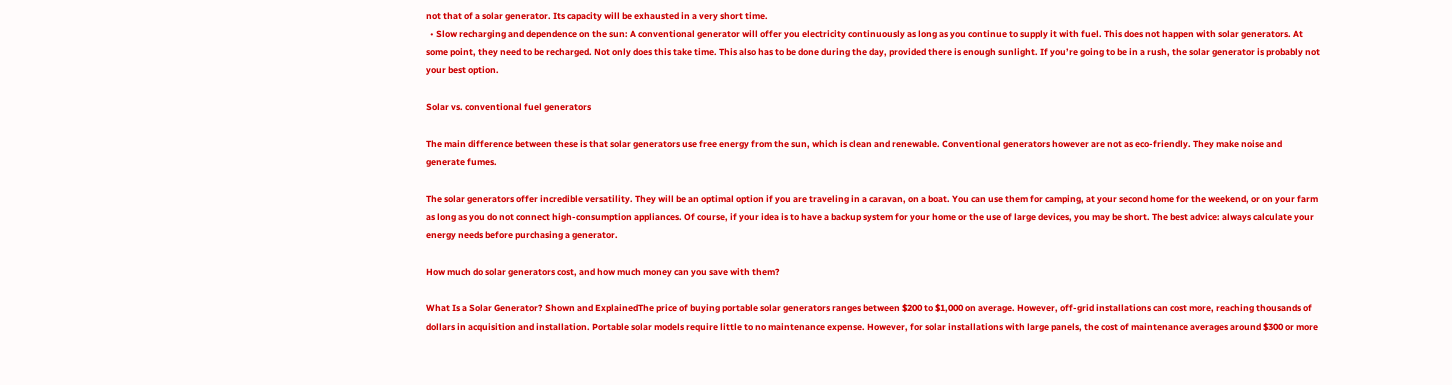not that of a solar generator. Its capacity will be exhausted in a very short time.
  • Slow recharging and dependence on the sun: A conventional generator will offer you electricity continuously as long as you continue to supply it with fuel. This does not happen with solar generators. At some point, they need to be recharged. Not only does this take time. This also has to be done during the day, provided there is enough sunlight. If you’re going to be in a rush, the solar generator is probably not your best option.

Solar vs. conventional fuel generators

The main difference between these is that solar generators use free energy from the sun, which is clean and renewable. Conventional generators however are not as eco-friendly. They make noise and generate fumes.

The solar generators offer incredible versatility. They will be an optimal option if you are traveling in a caravan, on a boat. You can use them for camping, at your second home for the weekend, or on your farm as long as you do not connect high-consumption appliances. Of course, if your idea is to have a backup system for your home or the use of large devices, you may be short. The best advice: always calculate your energy needs before purchasing a generator.

How much do solar generators cost, and how much money can you save with them?

What Is a Solar Generator? Shown and ExplainedThe price of buying portable solar generators ranges between $200 to $1,000 on average. However, off-grid installations can cost more, reaching thousands of dollars in acquisition and installation. Portable solar models require little to no maintenance expense. However, for solar installations with large panels, the cost of maintenance averages around $300 or more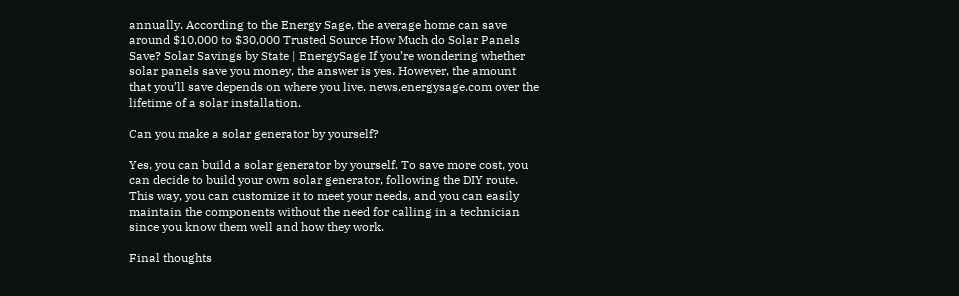annually. According to the Energy Sage, the average home can save around $10,000 to $30,000 Trusted Source How Much do Solar Panels Save? Solar Savings by State | EnergySage If you’re wondering whether solar panels save you money, the answer is yes. However, the amount that you’ll save depends on where you live. news.energysage.com over the lifetime of a solar installation.

Can you make a solar generator by yourself?

Yes, you can build a solar generator by yourself. To save more cost, you can decide to build your own solar generator, following the DIY route. This way, you can customize it to meet your needs, and you can easily maintain the components without the need for calling in a technician since you know them well and how they work.

Final thoughts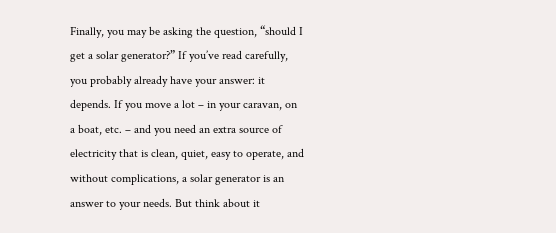Finally, you may be asking the question, “should I get a solar generator?” If you’ve read carefully, you probably already have your answer: it depends. If you move a lot – in your caravan, on a boat, etc. – and you need an extra source of electricity that is clean, quiet, easy to operate, and without complications, a solar generator is an answer to your needs. But think about it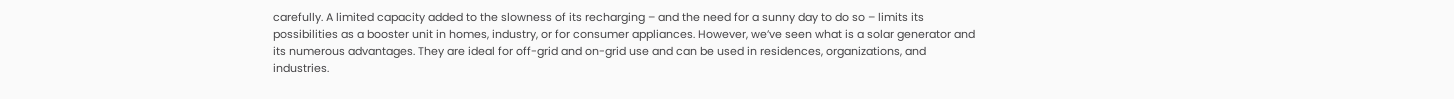carefully. A limited capacity added to the slowness of its recharging – and the need for a sunny day to do so – limits its possibilities as a booster unit in homes, industry, or for consumer appliances. However, we’ve seen what is a solar generator and its numerous advantages. They are ideal for off-grid and on-grid use and can be used in residences, organizations, and industries.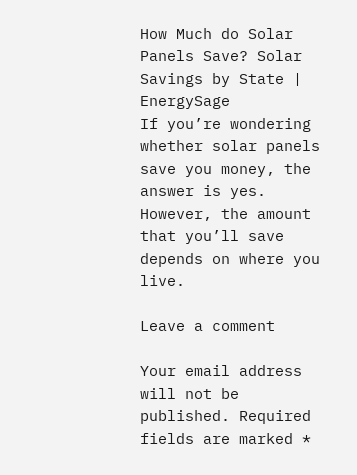How Much do Solar Panels Save? Solar Savings by State | EnergySage
If you’re wondering whether solar panels save you money, the answer is yes. However, the amount that you’ll save depends on where you live.

Leave a comment

Your email address will not be published. Required fields are marked *